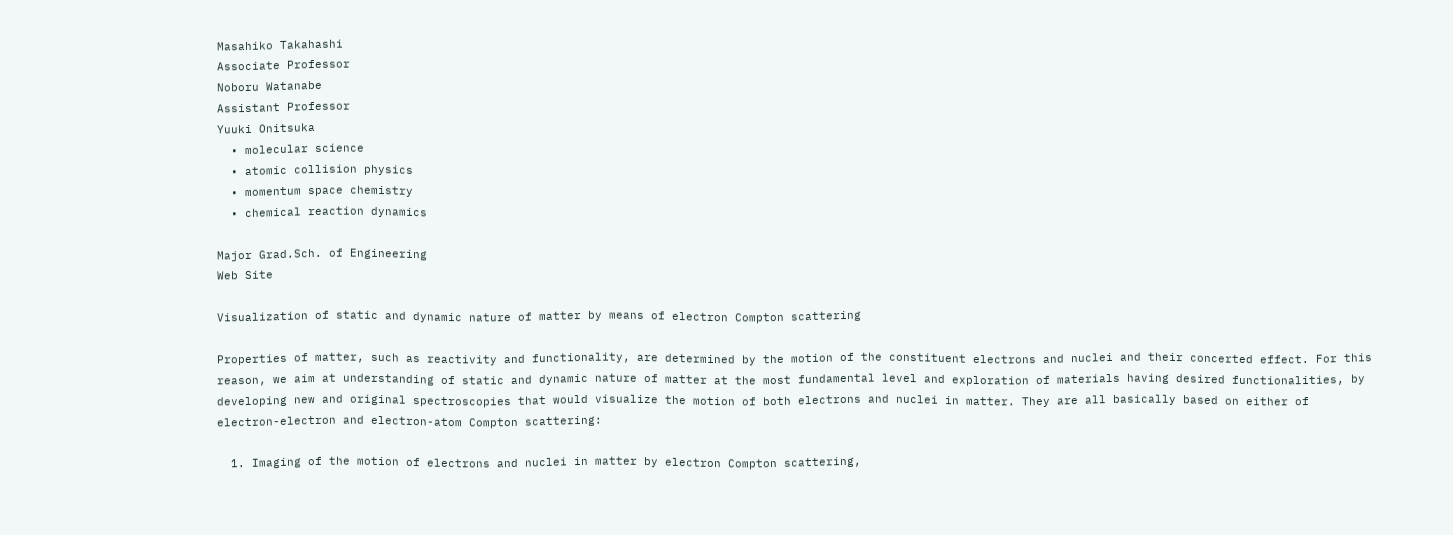Masahiko Takahashi
Associate Professor
Noboru Watanabe
Assistant Professor
Yuuki Onitsuka
  • molecular science
  • atomic collision physics
  • momentum space chemistry
  • chemical reaction dynamics

Major Grad.Sch. of Engineering
Web Site

Visualization of static and dynamic nature of matter by means of electron Compton scattering

Properties of matter, such as reactivity and functionality, are determined by the motion of the constituent electrons and nuclei and their concerted effect. For this reason, we aim at understanding of static and dynamic nature of matter at the most fundamental level and exploration of materials having desired functionalities, by developing new and original spectroscopies that would visualize the motion of both electrons and nuclei in matter. They are all basically based on either of electron-electron and electron-atom Compton scattering:

  1. Imaging of the motion of electrons and nuclei in matter by electron Compton scattering,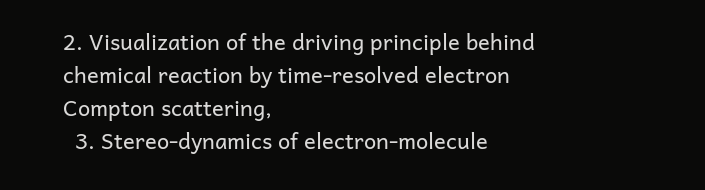2. Visualization of the driving principle behind chemical reaction by time-resolved electron Compton scattering,
  3. Stereo-dynamics of electron-molecule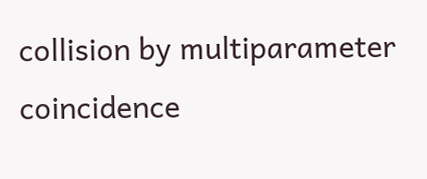collision by multiparameter coincidence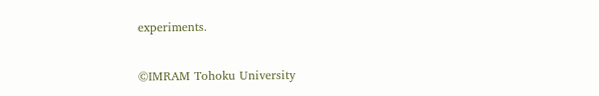experiments.


©IMRAM Tohoku University